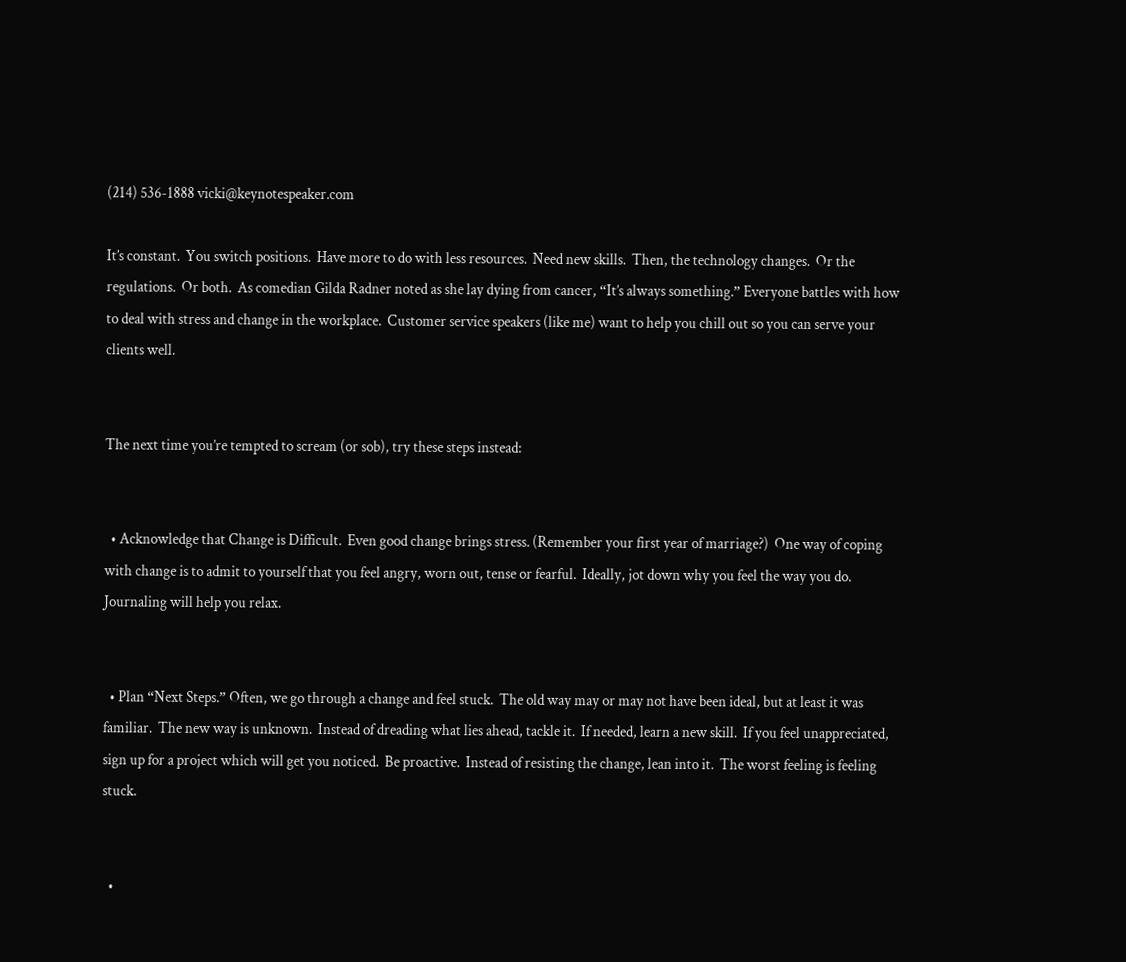(214) 536-1888 vicki@keynotespeaker.com

It’s constant.  You switch positions.  Have more to do with less resources.  Need new skills.  Then, the technology changes.  Or the regulations.  Or both.  As comedian Gilda Radner noted as she lay dying from cancer, “It’s always something.” Everyone battles with how to deal with stress and change in the workplace.  Customer service speakers (like me) want to help you chill out so you can serve your clients well.


The next time you’re tempted to scream (or sob), try these steps instead:


  • Acknowledge that Change is Difficult.  Even good change brings stress. (Remember your first year of marriage?)  One way of coping with change is to admit to yourself that you feel angry, worn out, tense or fearful.  Ideally, jot down why you feel the way you do.  Journaling will help you relax.


  • Plan “Next Steps.” Often, we go through a change and feel stuck.  The old way may or may not have been ideal, but at least it was familiar.  The new way is unknown.  Instead of dreading what lies ahead, tackle it.  If needed, learn a new skill.  If you feel unappreciated, sign up for a project which will get you noticed.  Be proactive.  Instead of resisting the change, lean into it.  The worst feeling is feeling stuck.


  •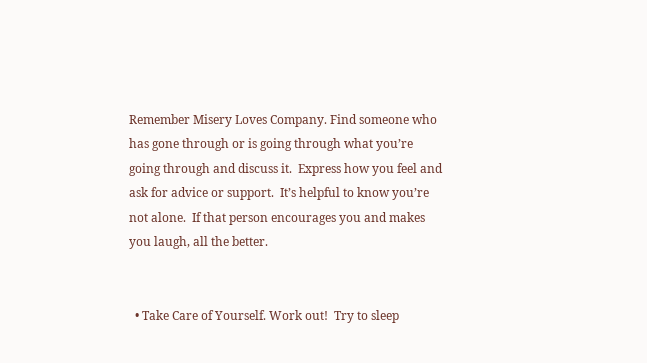Remember Misery Loves Company. Find someone who has gone through or is going through what you’re going through and discuss it.  Express how you feel and ask for advice or support.  It’s helpful to know you’re not alone.  If that person encourages you and makes you laugh, all the better.


  • Take Care of Yourself. Work out!  Try to sleep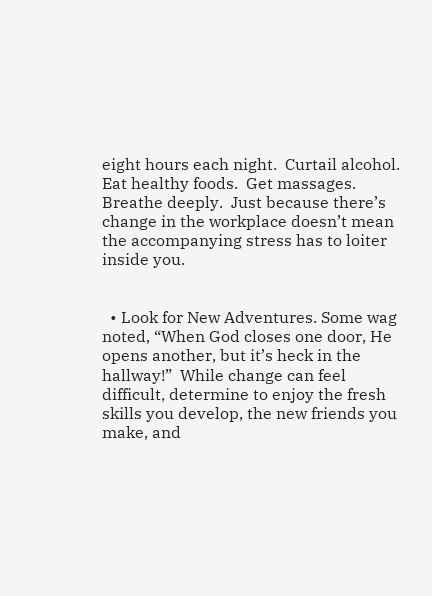eight hours each night.  Curtail alcohol.  Eat healthy foods.  Get massages.  Breathe deeply.  Just because there’s change in the workplace doesn’t mean the accompanying stress has to loiter inside you.


  • Look for New Adventures. Some wag noted, “When God closes one door, He opens another, but it’s heck in the hallway!”  While change can feel difficult, determine to enjoy the fresh skills you develop, the new friends you make, and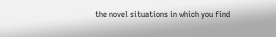the novel situations in which you find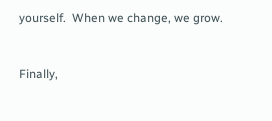yourself.  When we change, we grow.


Finally,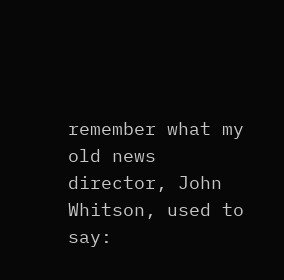remember what my old news director, John Whitson, used to say: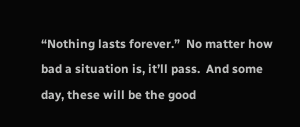“Nothing lasts forever.”  No matter how bad a situation is, it’ll pass.  And some day, these will be the good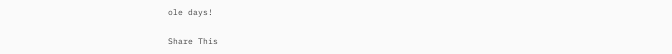ole days!

Share This